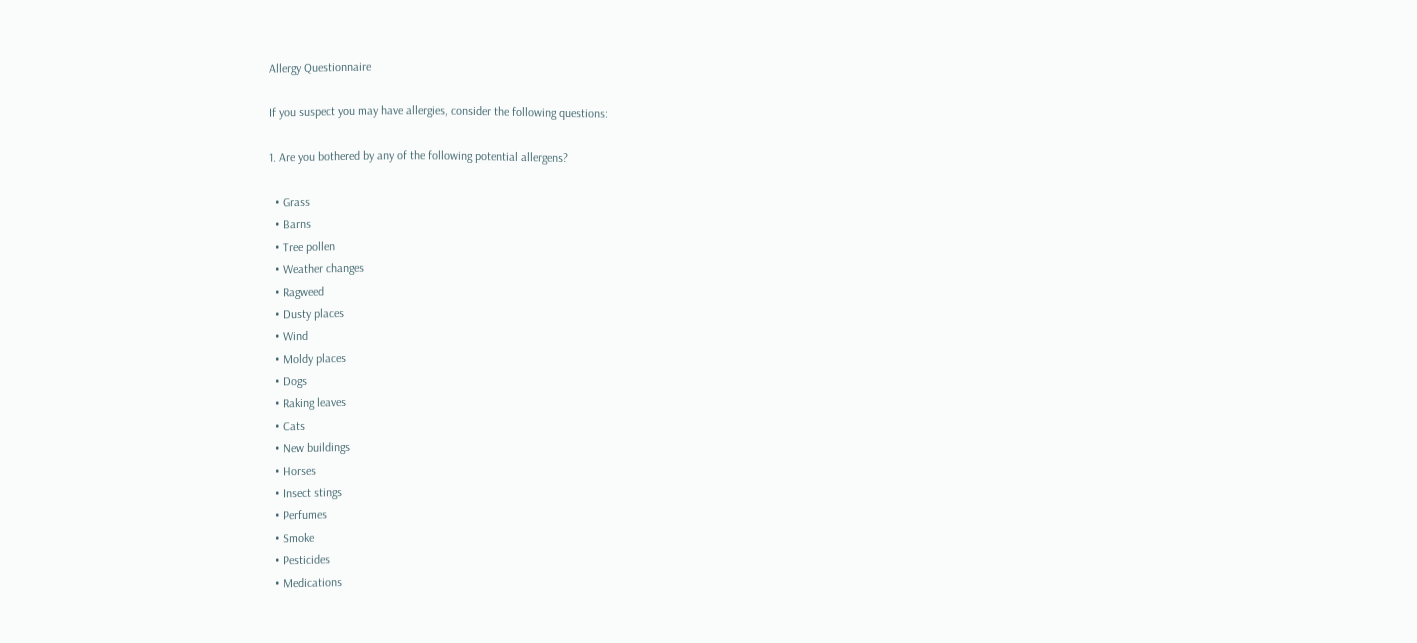Allergy Questionnaire

If you suspect you may have allergies, consider the following questions:

1. Are you bothered by any of the following potential allergens?

  • Grass
  • Barns
  • Tree pollen
  • Weather changes
  • Ragweed
  • Dusty places
  • Wind
  • Moldy places
  • Dogs
  • Raking leaves
  • Cats
  • New buildings
  • Horses
  • Insect stings
  • Perfumes
  • Smoke
  • Pesticides
  • Medications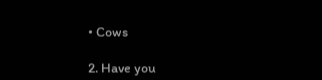• Cows

2. Have you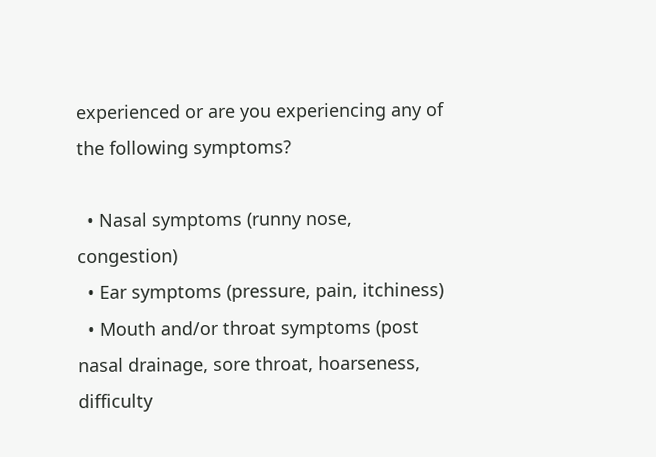experienced or are you experiencing any of the following symptoms?

  • Nasal symptoms (runny nose, congestion)
  • Ear symptoms (pressure, pain, itchiness)
  • Mouth and/or throat symptoms (post nasal drainage, sore throat, hoarseness, difficulty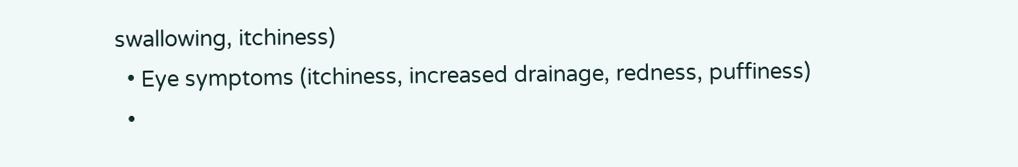swallowing, itchiness)
  • Eye symptoms (itchiness, increased drainage, redness, puffiness)
  •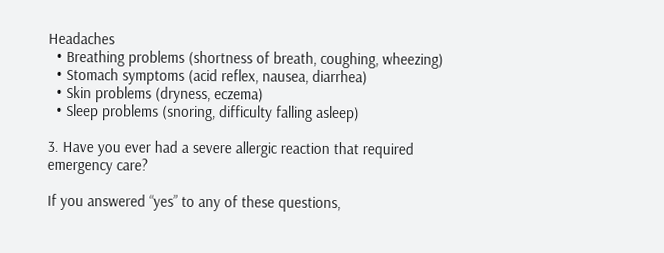Headaches
  • Breathing problems (shortness of breath, coughing, wheezing)
  • Stomach symptoms (acid reflex, nausea, diarrhea)
  • Skin problems (dryness, eczema)
  • Sleep problems (snoring, difficulty falling asleep)

3. Have you ever had a severe allergic reaction that required emergency care?

If you answered “yes” to any of these questions,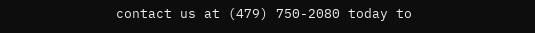contact us at (479) 750-2080 today to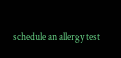schedule an allergy test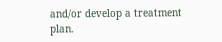and/or develop a treatment plan.